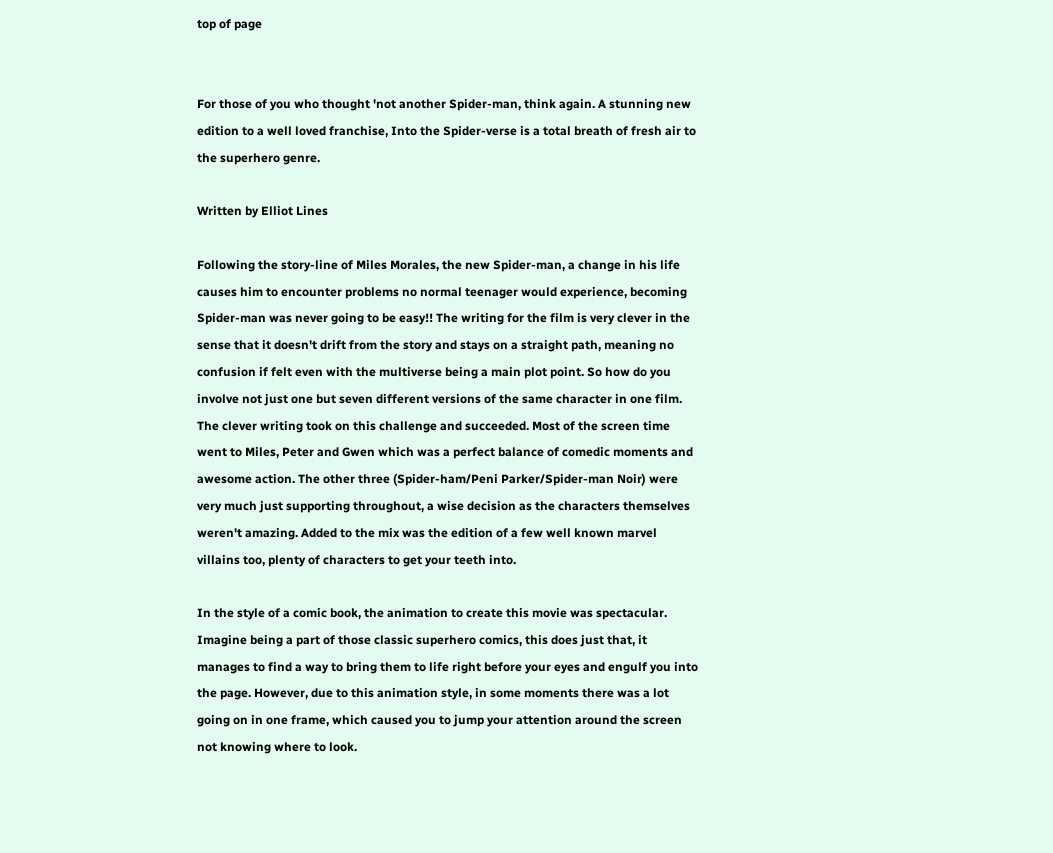top of page


For those of you who thought 'not another Spider-man, think again. A stunning new edition to a well loved franchise, Into the Spider-verse is a total breath of fresh air to the superhero genre.

Written by Elliot Lines

Following the story-line of Miles Morales, the new Spider-man, a change in his life causes him to encounter problems no normal teenager would experience, becoming Spider-man was never going to be easy!! The writing for the film is very clever in the sense that it doesn't drift from the story and stays on a straight path, meaning no confusion if felt even with the multiverse being a main plot point. So how do you involve not just one but seven different versions of the same character in one film. The clever writing took on this challenge and succeeded. Most of the screen time went to Miles, Peter and Gwen which was a perfect balance of comedic moments and awesome action. The other three (Spider-ham/Peni Parker/Spider-man Noir) were very much just supporting throughout, a wise decision as the characters themselves weren't amazing. Added to the mix was the edition of a few well known marvel villains too, plenty of characters to get your teeth into.

In the style of a comic book, the animation to create this movie was spectacular. Imagine being a part of those classic superhero comics, this does just that, it manages to find a way to bring them to life right before your eyes and engulf you into the page. However, due to this animation style, in some moments there was a lot going on in one frame, which caused you to jump your attention around the screen not knowing where to look.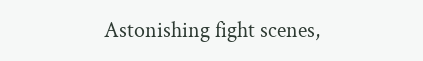Astonishing fight scenes,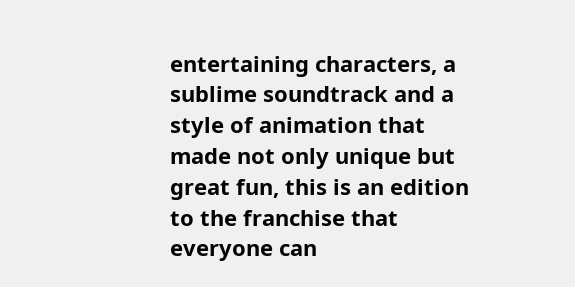entertaining characters, a sublime soundtrack and a style of animation that made not only unique but great fun, this is an edition to the franchise that everyone can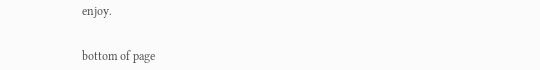enjoy.


bottom of page